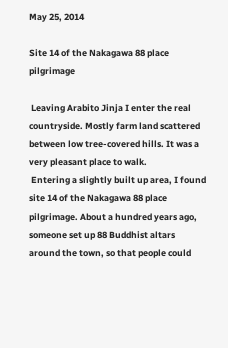May 25, 2014

Site 14 of the Nakagawa 88 place pilgrimage

 Leaving Arabito Jinja I enter the real countryside. Mostly farm land scattered between low tree-covered hills. It was a very pleasant place to walk.
 Entering a slightly built up area, I found site 14 of the Nakagawa 88 place pilgrimage. About a hundred years ago, someone set up 88 Buddhist altars around the town, so that people could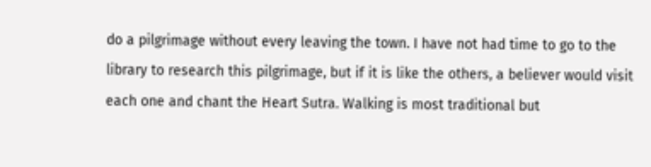do a pilgrimage without every leaving the town. I have not had time to go to the library to research this pilgrimage, but if it is like the others, a believer would visit each one and chant the Heart Sutra. Walking is most traditional but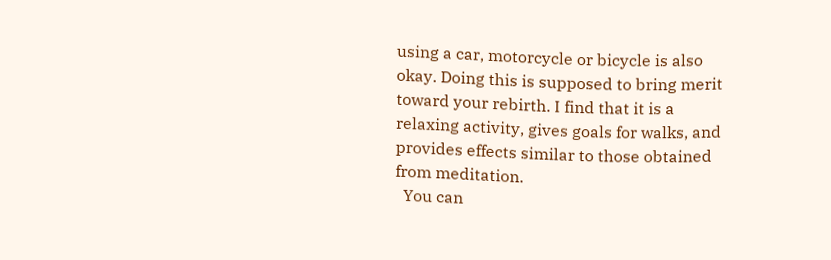using a car, motorcycle or bicycle is also okay. Doing this is supposed to bring merit toward your rebirth. I find that it is a relaxing activity, gives goals for walks, and provides effects similar to those obtained from meditation.
  You can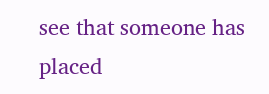see that someone has placed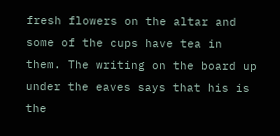fresh flowers on the altar and some of the cups have tea in them. The writing on the board up under the eaves says that his is the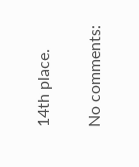14th place.

No comments: